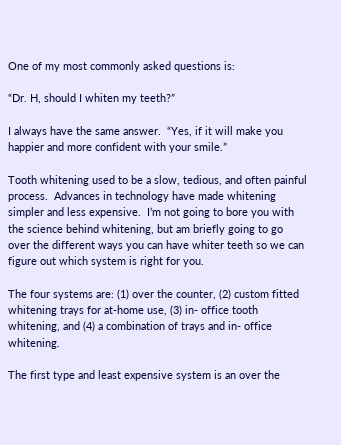One of my most commonly asked questions is:

“Dr. H, should I whiten my teeth?”

I always have the same answer.  “Yes, if it will make you happier and more confident with your smile.”

Tooth whitening used to be a slow, tedious, and often painful process.  Advances in technology have made whitening simpler and less expensive.  I’m not going to bore you with the science behind whitening, but am briefly going to go over the different ways you can have whiter teeth so we can figure out which system is right for you.

The four systems are: (1) over the counter, (2) custom fitted whitening trays for at-home use, (3) in- office tooth whitening, and (4) a combination of trays and in- office whitening.

The first type and least expensive system is an over the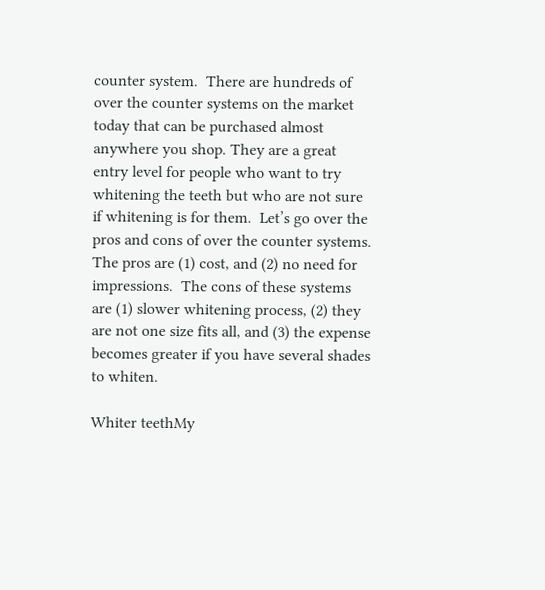counter system.  There are hundreds of over the counter systems on the market today that can be purchased almost anywhere you shop. They are a great entry level for people who want to try whitening the teeth but who are not sure if whitening is for them.  Let’s go over the pros and cons of over the counter systems.  The pros are (1) cost, and (2) no need for impressions.  The cons of these systems are (1) slower whitening process, (2) they are not one size fits all, and (3) the expense becomes greater if you have several shades to whiten.

Whiter teethMy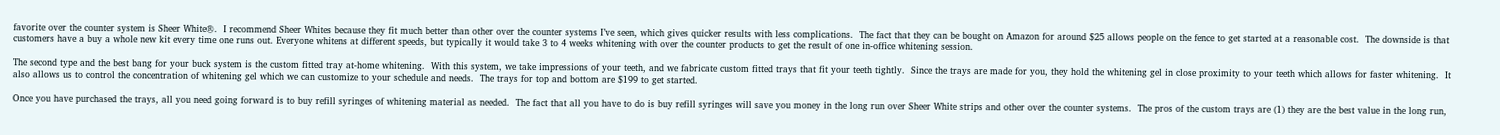favorite over the counter system is Sheer White®.  I recommend Sheer Whites because they fit much better than other over the counter systems I’ve seen, which gives quicker results with less complications.  The fact that they can be bought on Amazon for around $25 allows people on the fence to get started at a reasonable cost.  The downside is that customers have a buy a whole new kit every time one runs out. Everyone whitens at different speeds, but typically it would take 3 to 4 weeks whitening with over the counter products to get the result of one in-office whitening session.

The second type and the best bang for your buck system is the custom fitted tray at-home whitening.  With this system, we take impressions of your teeth, and we fabricate custom fitted trays that fit your teeth tightly.  Since the trays are made for you, they hold the whitening gel in close proximity to your teeth which allows for faster whitening.  It also allows us to control the concentration of whitening gel which we can customize to your schedule and needs.  The trays for top and bottom are $199 to get started.

Once you have purchased the trays, all you need going forward is to buy refill syringes of whitening material as needed.  The fact that all you have to do is buy refill syringes will save you money in the long run over Sheer White strips and other over the counter systems.  The pros of the custom trays are (1) they are the best value in the long run,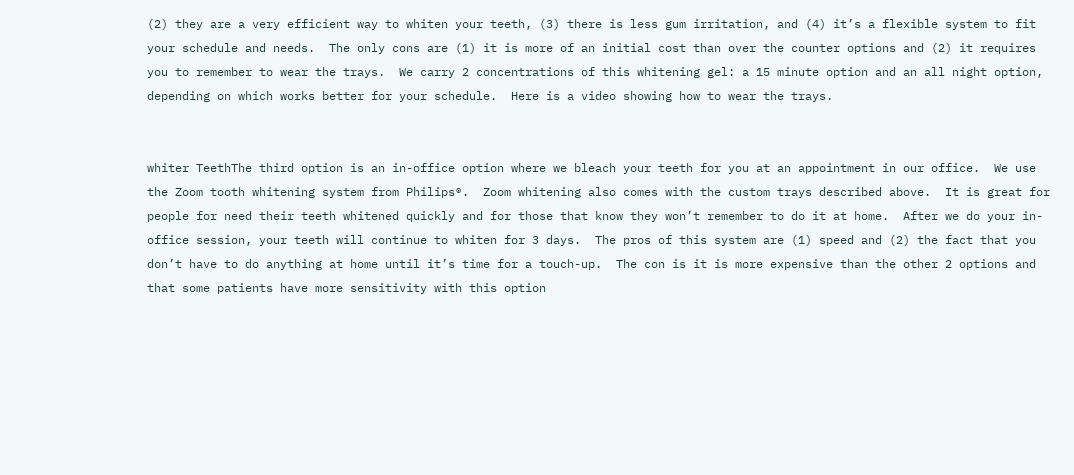(2) they are a very efficient way to whiten your teeth, (3) there is less gum irritation, and (4) it’s a flexible system to fit your schedule and needs.  The only cons are (1) it is more of an initial cost than over the counter options and (2) it requires you to remember to wear the trays.  We carry 2 concentrations of this whitening gel: a 15 minute option and an all night option, depending on which works better for your schedule.  Here is a video showing how to wear the trays.


whiter TeethThe third option is an in-office option where we bleach your teeth for you at an appointment in our office.  We use the Zoom tooth whitening system from Philips®.  Zoom whitening also comes with the custom trays described above.  It is great for people for need their teeth whitened quickly and for those that know they won’t remember to do it at home.  After we do your in-office session, your teeth will continue to whiten for 3 days.  The pros of this system are (1) speed and (2) the fact that you don’t have to do anything at home until it’s time for a touch-up.  The con is it is more expensive than the other 2 options and that some patients have more sensitivity with this option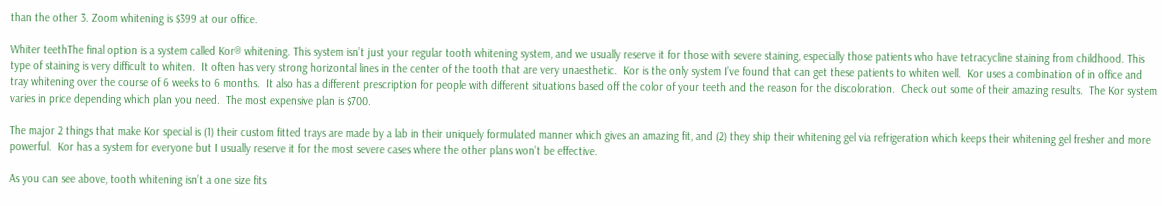than the other 3. Zoom whitening is $399 at our office.

Whiter teethThe final option is a system called Kor® whitening. This system isn’t just your regular tooth whitening system, and we usually reserve it for those with severe staining, especially those patients who have tetracycline staining from childhood. This type of staining is very difficult to whiten.  It often has very strong horizontal lines in the center of the tooth that are very unaesthetic.  Kor is the only system I’ve found that can get these patients to whiten well.  Kor uses a combination of in office and tray whitening over the course of 6 weeks to 6 months.  It also has a different prescription for people with different situations based off the color of your teeth and the reason for the discoloration.  Check out some of their amazing results.  The Kor system varies in price depending which plan you need.  The most expensive plan is $700.

The major 2 things that make Kor special is (1) their custom fitted trays are made by a lab in their uniquely formulated manner which gives an amazing fit, and (2) they ship their whitening gel via refrigeration which keeps their whitening gel fresher and more powerful.  Kor has a system for everyone but I usually reserve it for the most severe cases where the other plans won’t be effective.

As you can see above, tooth whitening isn’t a one size fits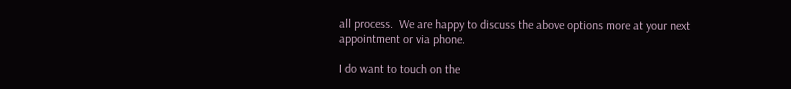all process.  We are happy to discuss the above options more at your next appointment or via phone.

I do want to touch on the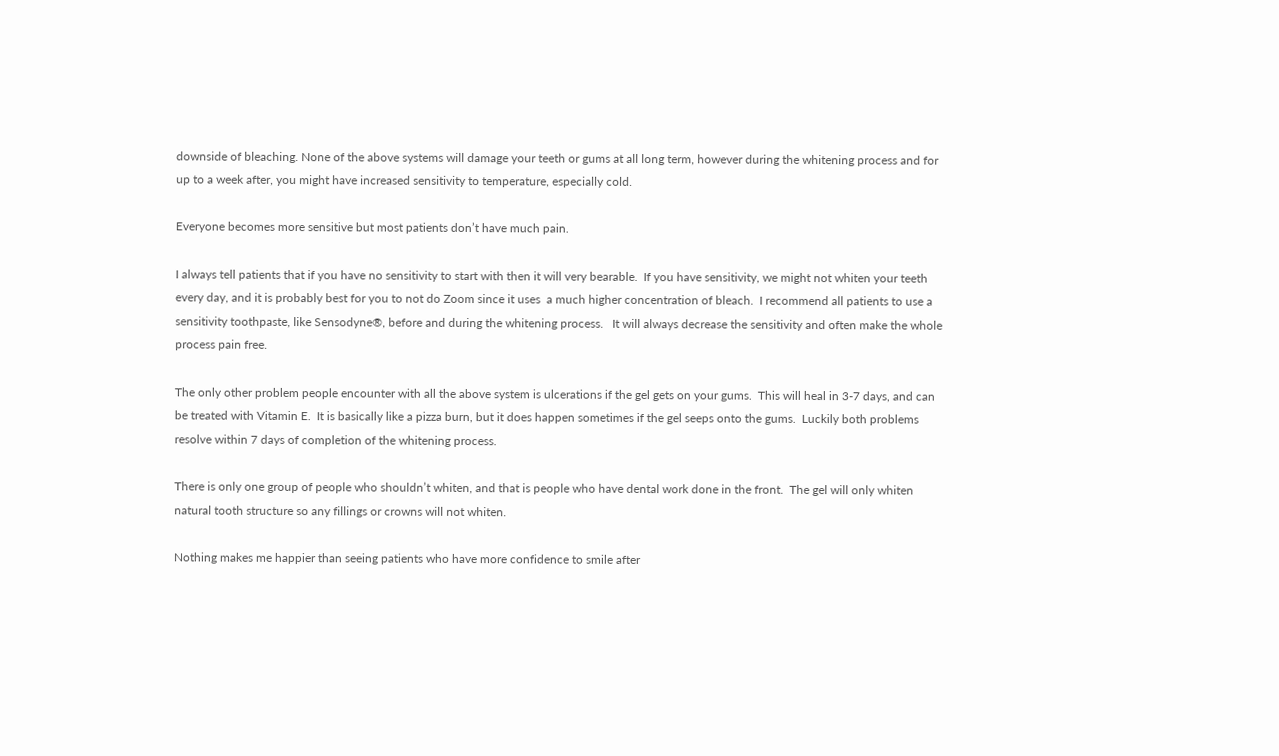downside of bleaching. None of the above systems will damage your teeth or gums at all long term, however during the whitening process and for up to a week after, you might have increased sensitivity to temperature, especially cold.

Everyone becomes more sensitive but most patients don’t have much pain.

I always tell patients that if you have no sensitivity to start with then it will very bearable.  If you have sensitivity, we might not whiten your teeth every day, and it is probably best for you to not do Zoom since it uses  a much higher concentration of bleach.  I recommend all patients to use a sensitivity toothpaste, like Sensodyne®, before and during the whitening process.   It will always decrease the sensitivity and often make the whole process pain free.

The only other problem people encounter with all the above system is ulcerations if the gel gets on your gums.  This will heal in 3-7 days, and can be treated with Vitamin E.  It is basically like a pizza burn, but it does happen sometimes if the gel seeps onto the gums.  Luckily both problems resolve within 7 days of completion of the whitening process.

There is only one group of people who shouldn’t whiten, and that is people who have dental work done in the front.  The gel will only whiten natural tooth structure so any fillings or crowns will not whiten.

Nothing makes me happier than seeing patients who have more confidence to smile after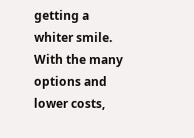getting a whiter smile.  With the many options and lower costs,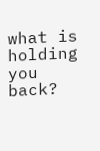what is holding you back?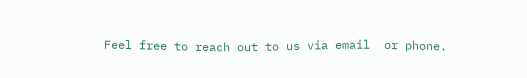Feel free to reach out to us via email  or phone.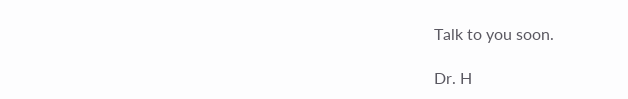Talk to you soon.

Dr. H